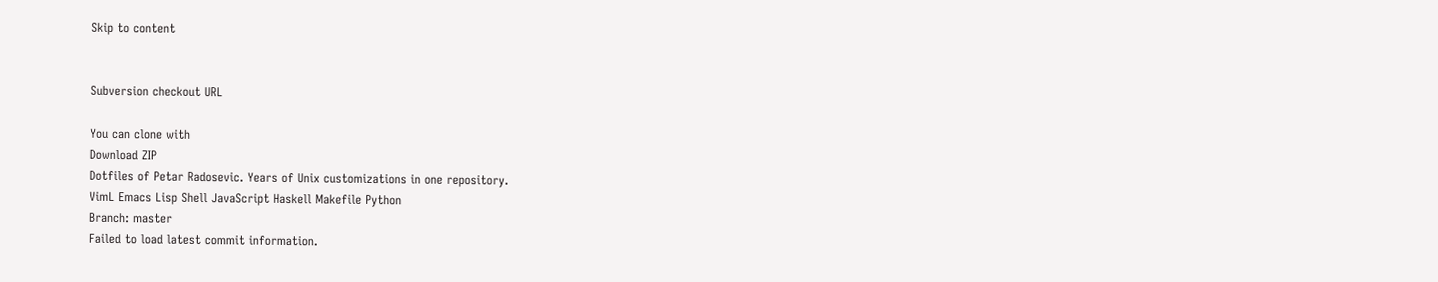Skip to content


Subversion checkout URL

You can clone with
Download ZIP
Dotfiles of Petar Radosevic. Years of Unix customizations in one repository.
VimL Emacs Lisp Shell JavaScript Haskell Makefile Python
Branch: master
Failed to load latest commit information.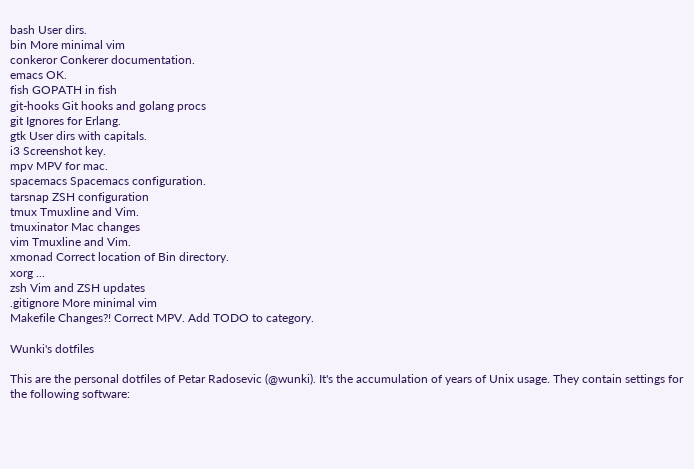bash User dirs.
bin More minimal vim
conkeror Conkerer documentation.
emacs OK.
fish GOPATH in fish
git-hooks Git hooks and golang procs
git Ignores for Erlang.
gtk User dirs with capitals.
i3 Screenshot key.
mpv MPV for mac.
spacemacs Spacemacs configuration.
tarsnap ZSH configuration
tmux Tmuxline and Vim.
tmuxinator Mac changes
vim Tmuxline and Vim.
xmonad Correct location of Bin directory.
xorg ...
zsh Vim and ZSH updates
.gitignore More minimal vim
Makefile Changes?! Correct MPV. Add TODO to category.

Wunki's dotfiles

This are the personal dotfiles of Petar Radosevic (@wunki). It's the accumulation of years of Unix usage. They contain settings for the following software: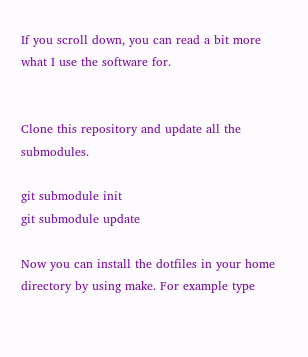If you scroll down, you can read a bit more what I use the software for.


Clone this repository and update all the submodules.

git submodule init
git submodule update

Now you can install the dotfiles in your home directory by using make. For example type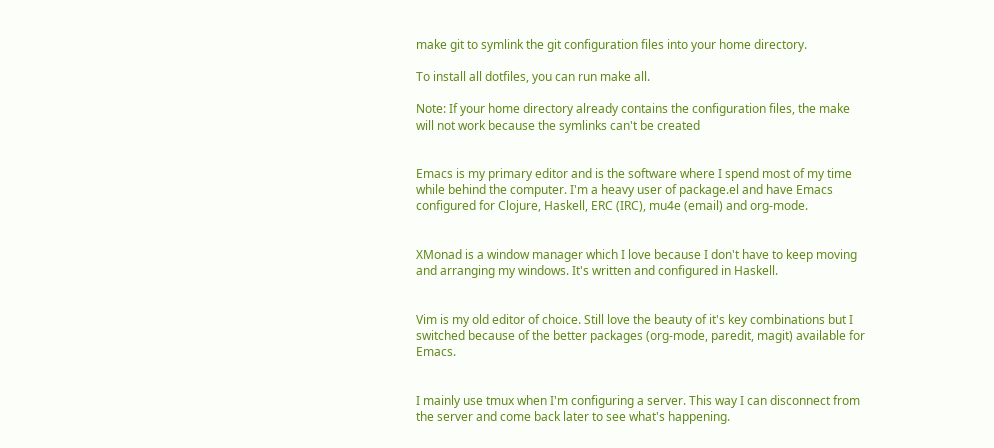make git to symlink the git configuration files into your home directory.

To install all dotfiles, you can run make all.

Note: If your home directory already contains the configuration files, the make will not work because the symlinks can't be created


Emacs is my primary editor and is the software where I spend most of my time while behind the computer. I'm a heavy user of package.el and have Emacs configured for Clojure, Haskell, ERC (IRC), mu4e (email) and org-mode.


XMonad is a window manager which I love because I don't have to keep moving and arranging my windows. It's written and configured in Haskell.


Vim is my old editor of choice. Still love the beauty of it's key combinations but I switched because of the better packages (org-mode, paredit, magit) available for Emacs.


I mainly use tmux when I'm configuring a server. This way I can disconnect from the server and come back later to see what's happening.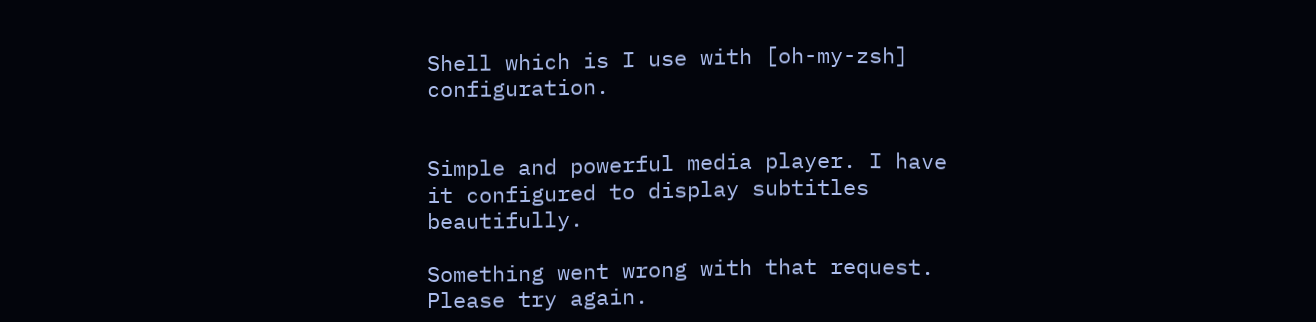Shell which is I use with [oh-my-zsh] configuration.


Simple and powerful media player. I have it configured to display subtitles beautifully.

Something went wrong with that request. Please try again.